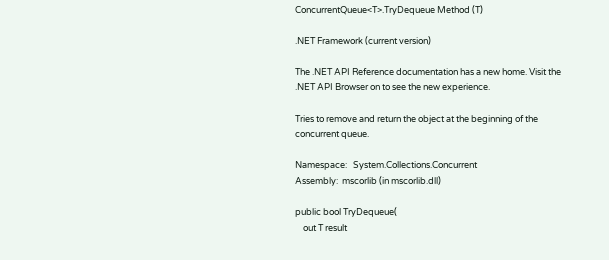ConcurrentQueue<T>.TryDequeue Method (T)

.NET Framework (current version)

The .NET API Reference documentation has a new home. Visit the .NET API Browser on to see the new experience.

Tries to remove and return the object at the beginning of the concurrent queue.

Namespace:   System.Collections.Concurrent
Assembly:  mscorlib (in mscorlib.dll)

public bool TryDequeue(
    out T result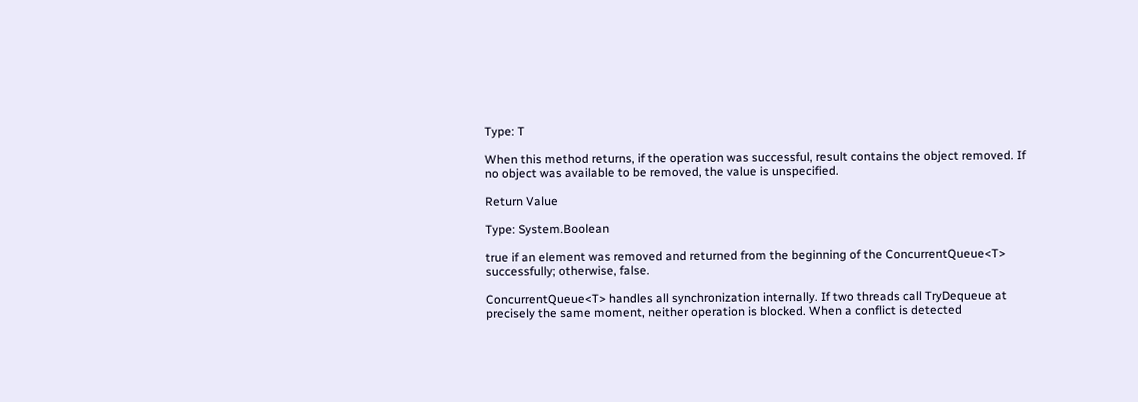Type: T

When this method returns, if the operation was successful, result contains the object removed. If no object was available to be removed, the value is unspecified.

Return Value

Type: System.Boolean

true if an element was removed and returned from the beginning of the ConcurrentQueue<T> successfully; otherwise, false.

ConcurrentQueue<T> handles all synchronization internally. If two threads call TryDequeue at precisely the same moment, neither operation is blocked. When a conflict is detected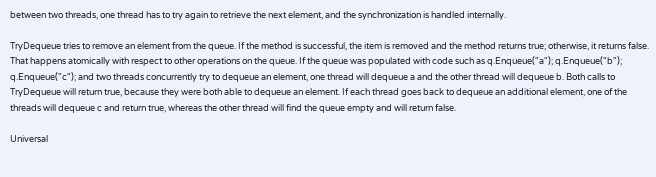between two threads, one thread has to try again to retrieve the next element, and the synchronization is handled internally.

TryDequeue tries to remove an element from the queue. If the method is successful, the item is removed and the method returns true; otherwise, it returns false. That happens atomically with respect to other operations on the queue. If the queue was populated with code such as q.Enqueue("a"); q.Enqueue("b"); q.Enqueue("c"); and two threads concurrently try to dequeue an element, one thread will dequeue a and the other thread will dequeue b. Both calls to TryDequeue will return true, because they were both able to dequeue an element. If each thread goes back to dequeue an additional element, one of the threads will dequeue c and return true, whereas the other thread will find the queue empty and will return false.

Universal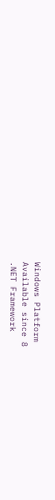Windows Platform
Available since 8
.NET Framework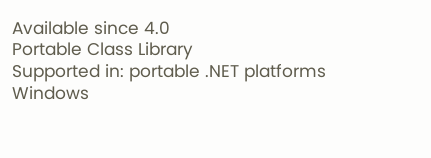Available since 4.0
Portable Class Library
Supported in: portable .NET platforms
Windows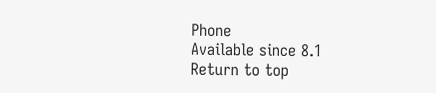Phone
Available since 8.1
Return to top